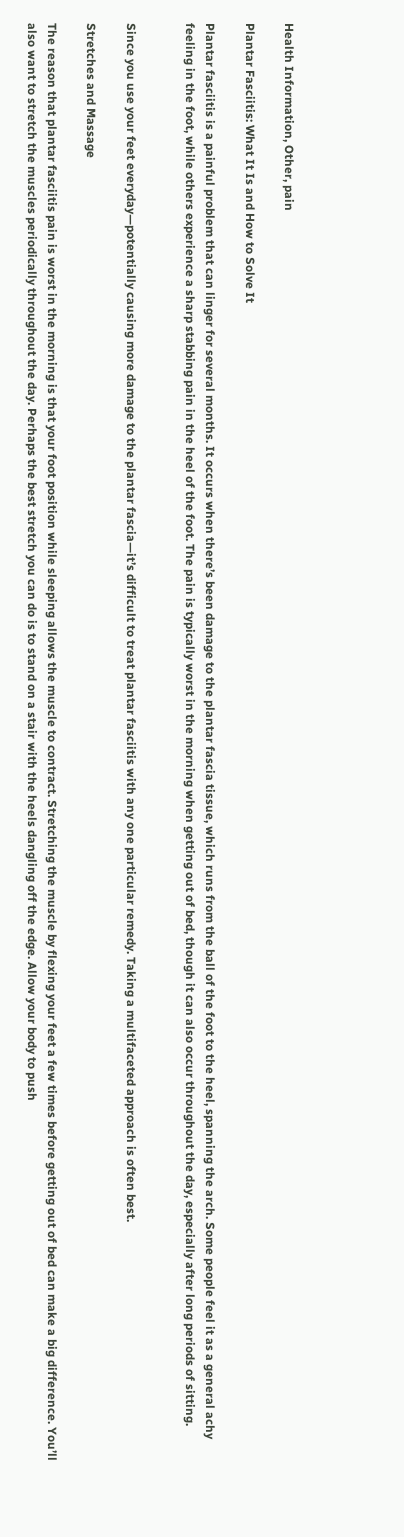Health Information, Other, pain

Plantar Fasciitis: What It Is and How to Solve It

Plantar fasciitis is a painful problem that can linger for several months. It occurs when there’s been damage to the plantar fascia tissue, which runs from the ball of the foot to the heel, spanning the arch. Some people feel it as a general achy feeling in the foot, while others experience a sharp stabbing pain in the heel of the foot. The pain is typically worst in the morning when getting out of bed, though it can also occur throughout the day, especially after long periods of sitting.


Since you use your feet everyday—potentially causing more damage to the plantar fascia—it’s difficult to treat plantar fasciitis with any one particular remedy. Taking a multifaceted approach is often best.

Stretches and Massage

The reason that plantar fasciitis pain is worst in the morning is that your foot position while sleeping allows the muscle to contract. Stretching the muscle by flexing your feet a few times before getting out of bed can make a big difference. You’ll also want to stretch the muscles periodically throughout the day. Perhaps the best stretch you can do is to stand on a stair with the heels dangling off the edge. Allow your body to push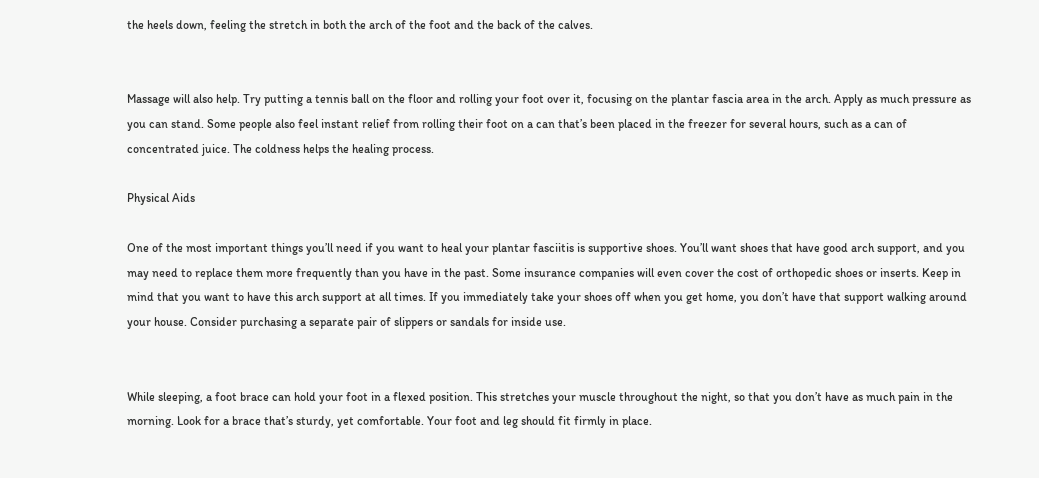the heels down, feeling the stretch in both the arch of the foot and the back of the calves.


Massage will also help. Try putting a tennis ball on the floor and rolling your foot over it, focusing on the plantar fascia area in the arch. Apply as much pressure as you can stand. Some people also feel instant relief from rolling their foot on a can that’s been placed in the freezer for several hours, such as a can of concentrated juice. The coldness helps the healing process.

Physical Aids

One of the most important things you’ll need if you want to heal your plantar fasciitis is supportive shoes. You’ll want shoes that have good arch support, and you may need to replace them more frequently than you have in the past. Some insurance companies will even cover the cost of orthopedic shoes or inserts. Keep in mind that you want to have this arch support at all times. If you immediately take your shoes off when you get home, you don’t have that support walking around your house. Consider purchasing a separate pair of slippers or sandals for inside use.


While sleeping, a foot brace can hold your foot in a flexed position. This stretches your muscle throughout the night, so that you don’t have as much pain in the morning. Look for a brace that’s sturdy, yet comfortable. Your foot and leg should fit firmly in place.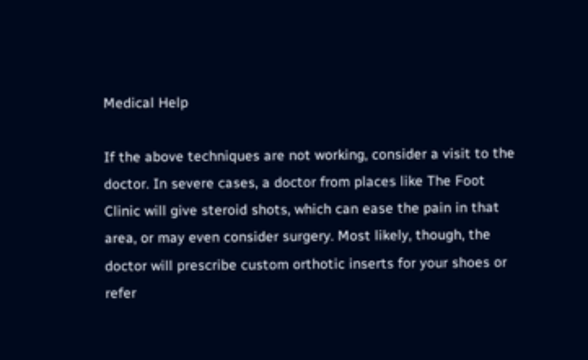Medical Help

If the above techniques are not working, consider a visit to the doctor. In severe cases, a doctor from places like The Foot Clinic will give steroid shots, which can ease the pain in that area, or may even consider surgery. Most likely, though, the doctor will prescribe custom orthotic inserts for your shoes or refer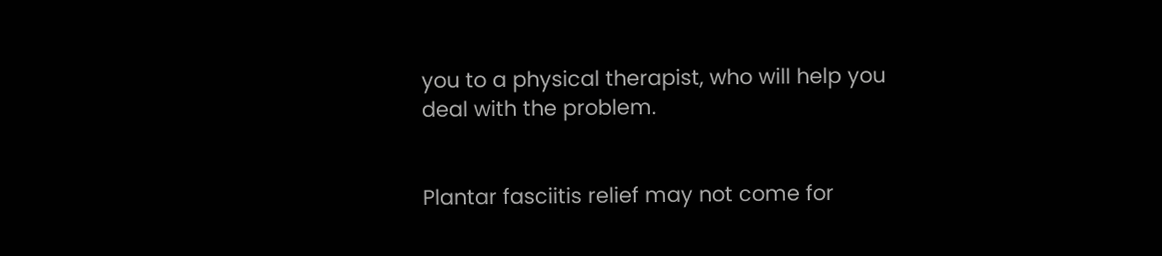you to a physical therapist, who will help you deal with the problem.


Plantar fasciitis relief may not come for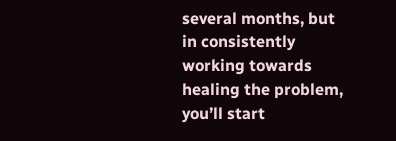several months, but in consistently working towards healing the problem, you’ll start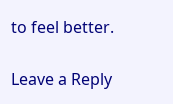to feel better.

Leave a Reply